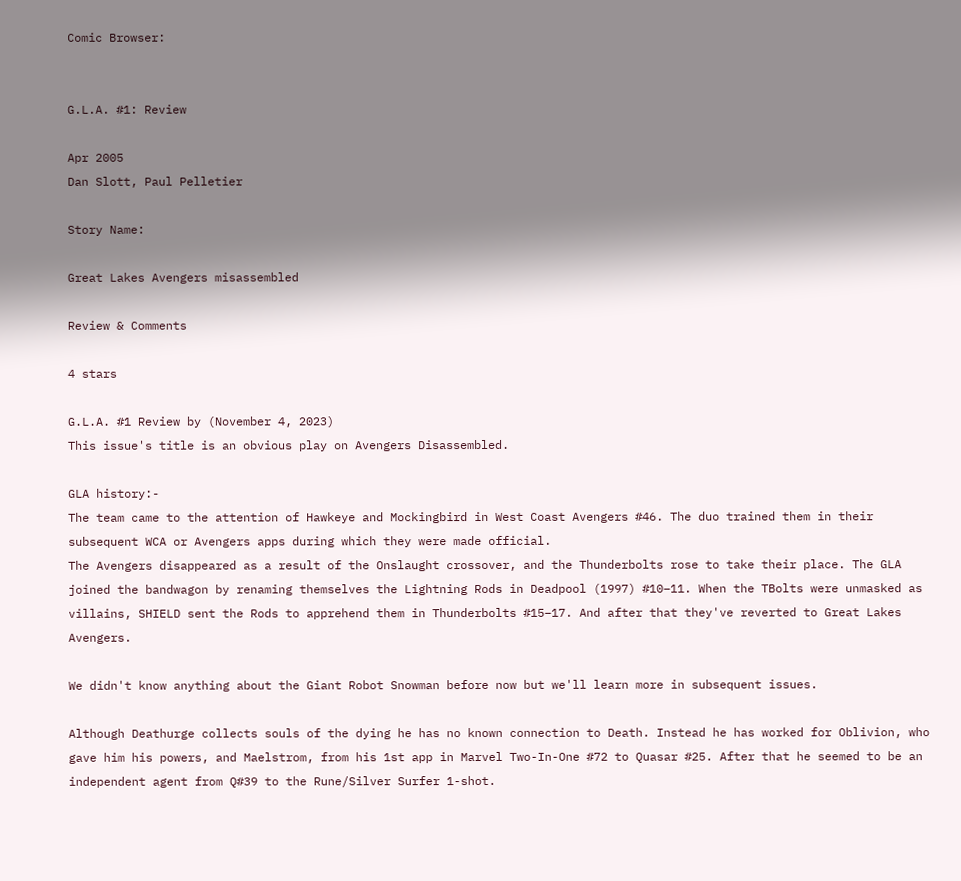Comic Browser:


G.L.A. #1: Review

Apr 2005
Dan Slott, Paul Pelletier

Story Name:

Great Lakes Avengers misassembled

Review & Comments

4 stars

G.L.A. #1 Review by (November 4, 2023)
This issue's title is an obvious play on Avengers Disassembled.

GLA history:-
The team came to the attention of Hawkeye and Mockingbird in West Coast Avengers #46. The duo trained them in their subsequent WCA or Avengers apps during which they were made official.
The Avengers disappeared as a result of the Onslaught crossover, and the Thunderbolts rose to take their place. The GLA joined the bandwagon by renaming themselves the Lightning Rods in Deadpool (1997) #10–11. When the TBolts were unmasked as villains, SHIELD sent the Rods to apprehend them in Thunderbolts #15–17. And after that they've reverted to Great Lakes Avengers.

We didn't know anything about the Giant Robot Snowman before now but we'll learn more in subsequent issues.

Although Deathurge collects souls of the dying he has no known connection to Death. Instead he has worked for Oblivion, who gave him his powers, and Maelstrom, from his 1st app in Marvel Two-In-One #72 to Quasar #25. After that he seemed to be an independent agent from Q#39 to the Rune/Silver Surfer 1-shot.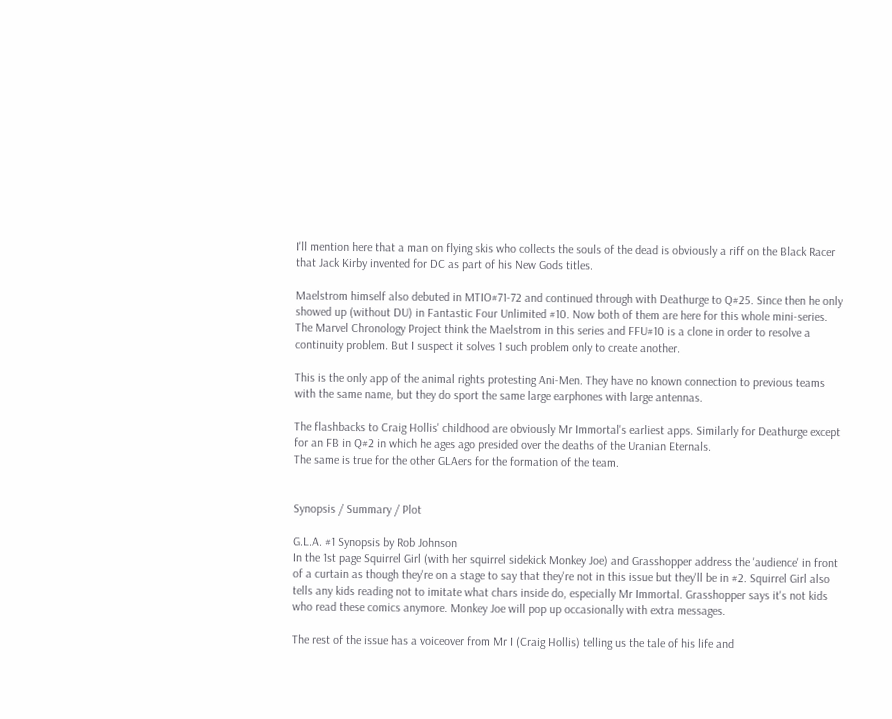I'll mention here that a man on flying skis who collects the souls of the dead is obviously a riff on the Black Racer that Jack Kirby invented for DC as part of his New Gods titles.

Maelstrom himself also debuted in MTIO#71-72 and continued through with Deathurge to Q#25. Since then he only showed up (without DU) in Fantastic Four Unlimited #10. Now both of them are here for this whole mini-series.
The Marvel Chronology Project think the Maelstrom in this series and FFU#10 is a clone in order to resolve a continuity problem. But I suspect it solves 1 such problem only to create another.

This is the only app of the animal rights protesting Ani-Men. They have no known connection to previous teams with the same name, but they do sport the same large earphones with large antennas.

The flashbacks to Craig Hollis' childhood are obviously Mr Immortal's earliest apps. Similarly for Deathurge except for an FB in Q#2 in which he ages ago presided over the deaths of the Uranian Eternals.
The same is true for the other GLAers for the formation of the team.


Synopsis / Summary / Plot

G.L.A. #1 Synopsis by Rob Johnson
In the 1st page Squirrel Girl (with her squirrel sidekick Monkey Joe) and Grasshopper address the 'audience' in front of a curtain as though they're on a stage to say that they're not in this issue but they'll be in #2. Squirrel Girl also tells any kids reading not to imitate what chars inside do, especially Mr Immortal. Grasshopper says it's not kids who read these comics anymore. Monkey Joe will pop up occasionally with extra messages.

The rest of the issue has a voiceover from Mr I (Craig Hollis) telling us the tale of his life and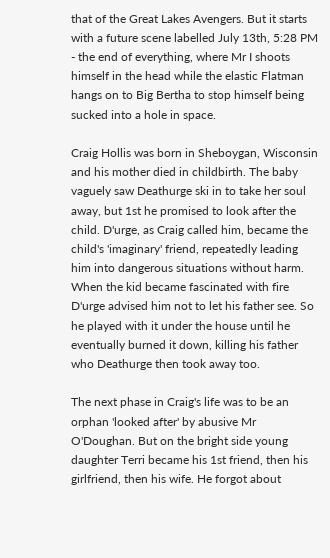that of the Great Lakes Avengers. But it starts with a future scene labelled July 13th, 5:28 PM - the end of everything, where Mr I shoots himself in the head while the elastic Flatman hangs on to Big Bertha to stop himself being sucked into a hole in space.

Craig Hollis was born in Sheboygan, Wisconsin and his mother died in childbirth. The baby vaguely saw Deathurge ski in to take her soul away, but 1st he promised to look after the child. D'urge, as Craig called him, became the child's 'imaginary' friend, repeatedly leading him into dangerous situations without harm. When the kid became fascinated with fire D'urge advised him not to let his father see. So he played with it under the house until he eventually burned it down, killing his father who Deathurge then took away too.

The next phase in Craig's life was to be an orphan 'looked after' by abusive Mr O'Doughan. But on the bright side young daughter Terri became his 1st friend, then his girlfriend, then his wife. He forgot about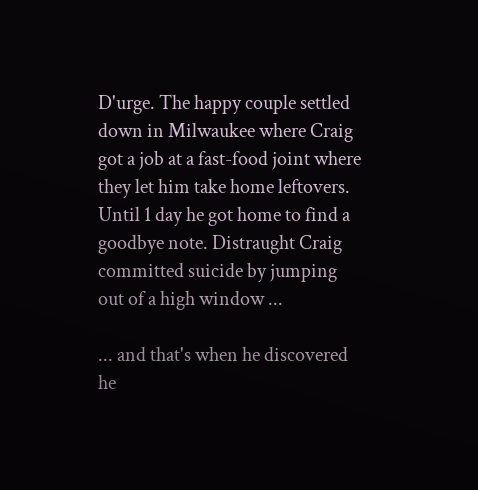D'urge. The happy couple settled down in Milwaukee where Craig got a job at a fast-food joint where they let him take home leftovers. Until 1 day he got home to find a goodbye note. Distraught Craig committed suicide by jumping out of a high window ...

... and that's when he discovered he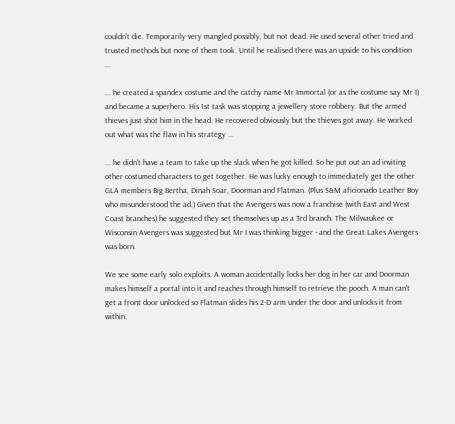couldn't die. Temporarily very mangled possibly, but not dead. He used several other tried and trusted methods but none of them took. Until he realised there was an upside to his condition ...

... he created a spandex costume and the catchy name Mr Immortal (or as the costume say Mr I) and became a superhero. His 1st task was stopping a jewellery store robbery. But the armed thieves just shot him in the head. He recovered obviously but the thieves got away. He worked out what was the flaw in his strategy ...

... he didn't have a team to take up the slack when he got killed. So he put out an ad inviting other costumed characters to get together. He was lucky enough to immediately get the other GLA members Big Bertha, Dinah Soar, Doorman and Flatman. (Plus S&M aficionado Leather Boy who misunderstood the ad.) Given that the Avengers was now a franchise (with East and West Coast branches) he suggested they set themselves up as a 3rd branch. The Milwaukee or Wisconsin Avengers was suggested but Mr I was thinking bigger - and the Great Lakes Avengers was born.

We see some early solo exploits. A woman accidentally locks her dog in her car and Doorman makes himself a portal into it and reaches through himself to retrieve the pooch. A man can't get a front door unlocked so Flatman slides his 2-D arm under the door and unlocks it from within.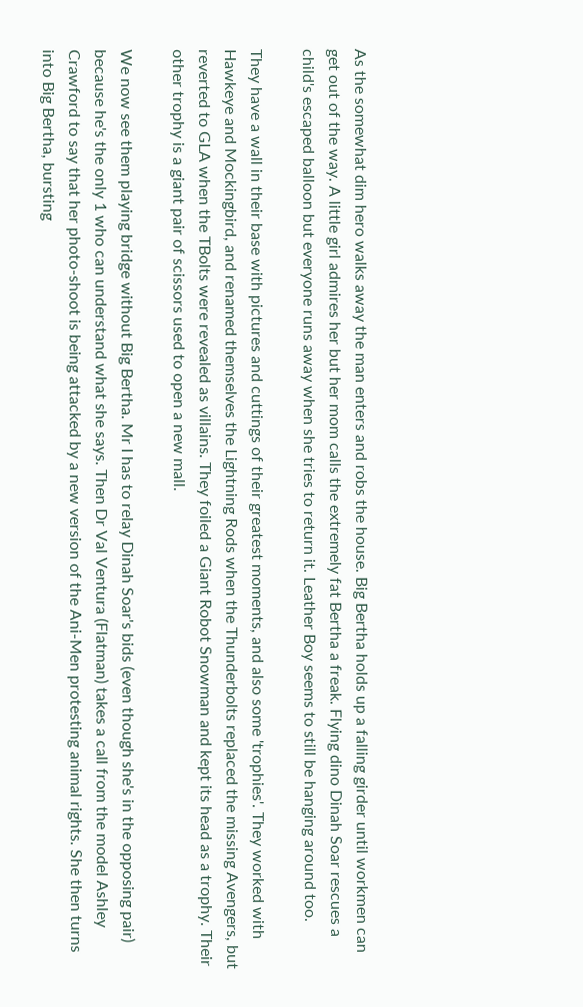As the somewhat dim hero walks away the man enters and robs the house. Big Bertha holds up a falling girder until workmen can get out of the way. A little girl admires her but her mom calls the extremely fat Bertha a freak. Flying dino Dinah Soar rescues a child's escaped balloon but everyone runs away when she tries to return it. Leather Boy seems to still be hanging around too.

They have a wall in their base with pictures and cuttings of their greatest moments, and also some 'trophies'. They worked with Hawkeye and Mockingbird, and renamed themselves the Lightning Rods when the Thunderbolts replaced the missing Avengers, but reverted to GLA when the TBolts were revealed as villains. They foiled a Giant Robot Snowman and kept its head as a trophy. Their other trophy is a giant pair of scissors used to open a new mall.

We now see them playing bridge without Big Bertha. Mr I has to relay Dinah Soar's bids (even though she's in the opposing pair) because he's the only 1 who can understand what she says. Then Dr Val Ventura (Flatman) takes a call from the model Ashley Crawford to say that her photo-shoot is being attacked by a new version of the Ani-Men protesting animal rights. She then turns into Big Bertha, bursting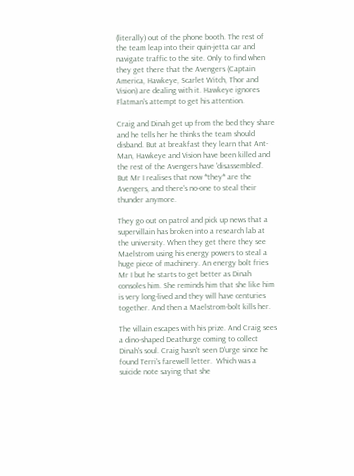(literally) out of the phone booth. The rest of the team leap into their quin-jetta car and navigate traffic to the site. Only to find when they get there that the Avengers (Captain America, Hawkeye, Scarlet Witch, Thor and Vision) are dealing with it. Hawkeye ignores Flatman's attempt to get his attention.

Craig and Dinah get up from the bed they share and he tells her he thinks the team should disband. But at breakfast they learn that Ant-Man, Hawkeye and Vision have been killed and the rest of the Avengers have 'disassembled'. But Mr I realises that now *they* are the Avengers, and there's no-one to steal their thunder anymore.

They go out on patrol and pick up news that a supervillain has broken into a research lab at the university. When they get there they see Maelstrom using his energy powers to steal a huge piece of machinery. An energy bolt fries Mr I but he starts to get better as Dinah consoles him. She reminds him that she like him is very long-lived and they will have centuries together. And then a Maelstrom-bolt kills her.

The villain escapes with his prize. And Craig sees a dino-shaped Deathurge coming to collect Dinah's soul. Craig hasn't seen D'urge since he found Terri's farewell letter.  Which was a suicide note saying that she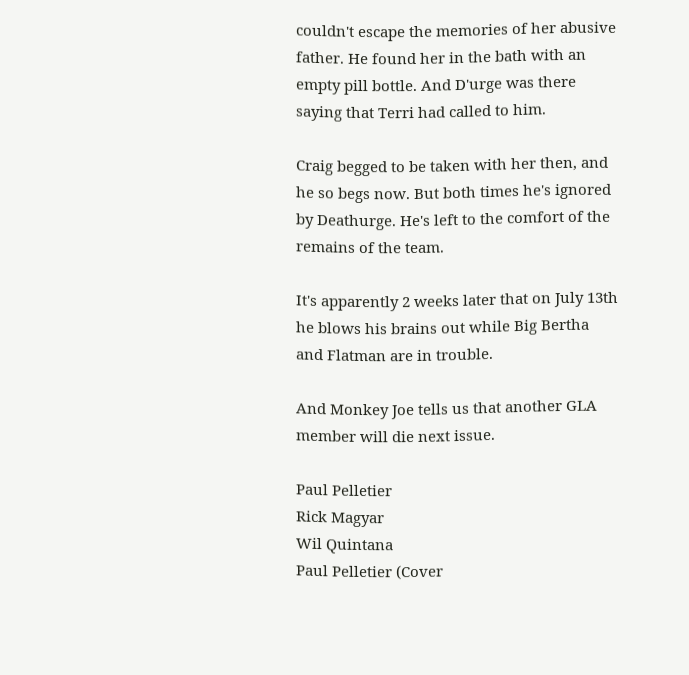couldn't escape the memories of her abusive father. He found her in the bath with an empty pill bottle. And D'urge was there saying that Terri had called to him.

Craig begged to be taken with her then, and he so begs now. But both times he's ignored by Deathurge. He's left to the comfort of the remains of the team.

It's apparently 2 weeks later that on July 13th he blows his brains out while Big Bertha and Flatman are in trouble.

And Monkey Joe tells us that another GLA member will die next issue.

Paul Pelletier
Rick Magyar
Wil Quintana
Paul Pelletier (Cover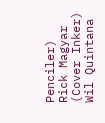Penciler)
Rick Magyar (Cover Inker)
Wil Quintana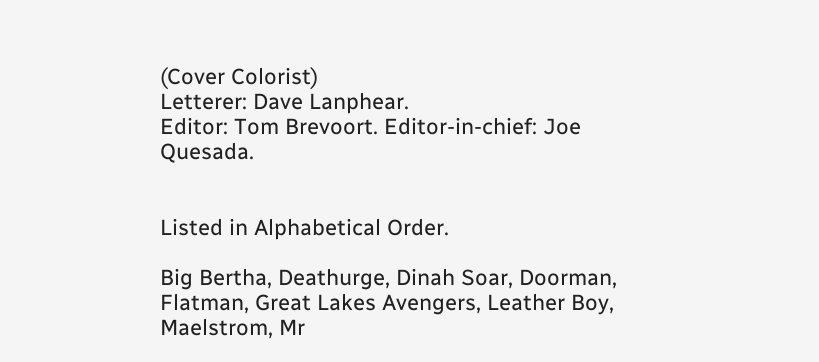(Cover Colorist)
Letterer: Dave Lanphear.
Editor: Tom Brevoort. Editor-in-chief: Joe Quesada.


Listed in Alphabetical Order.

Big Bertha, Deathurge, Dinah Soar, Doorman, Flatman, Great Lakes Avengers, Leather Boy, Maelstrom, Mr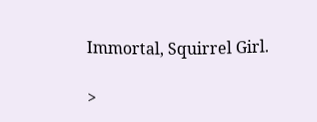Immortal, Squirrel Girl.

>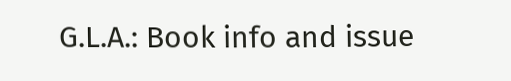G.L.A.: Book info and issue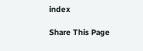index

Share This Page